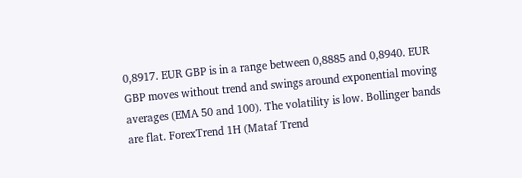0,8917. EUR GBP is in a range between 0,8885 and 0,8940. EUR GBP moves without trend and swings around exponential moving averages (EMA 50 and 100). The volatility is low. Bollinger bands are flat. ForexTrend 1H (Mataf Trend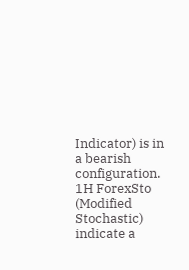Indicator) is in a bearish configuration. 1H ForexSto (Modified Stochastic) indicate a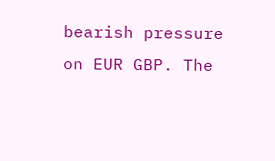bearish pressure on EUR GBP. The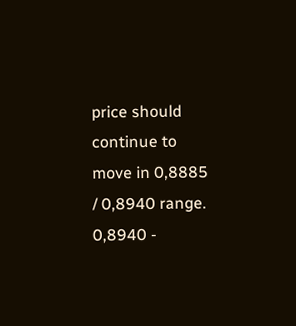price should continue to move in 0,8885 / 0,8940 range.
0,8940 -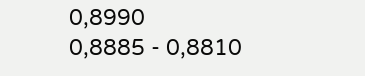0,8990
0,8885 - 0,8810